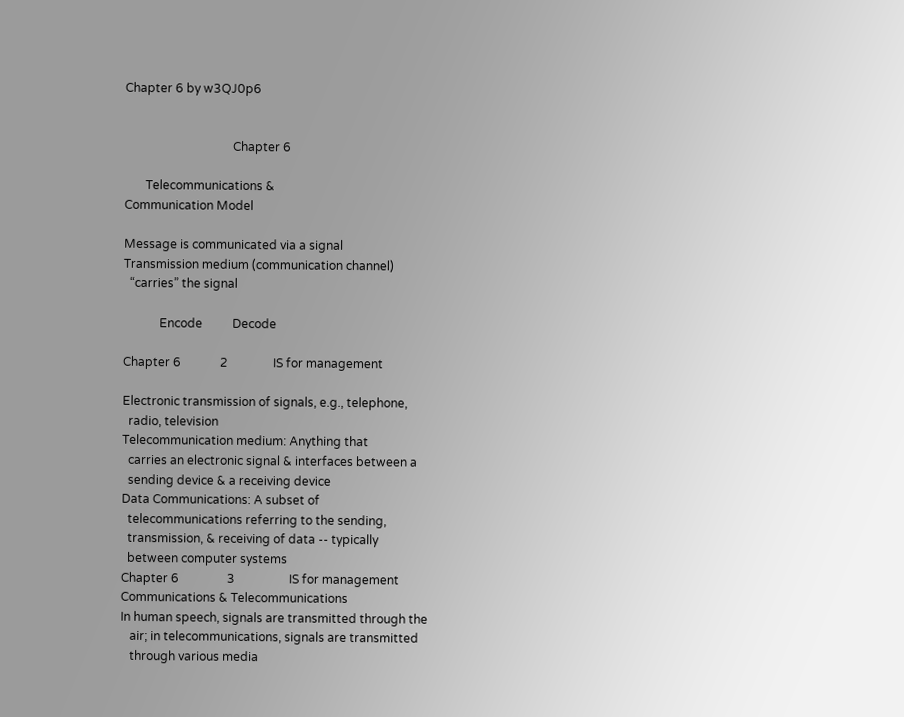Chapter 6 by w3QJ0p6


                                    Chapter 6

       Telecommunications &
Communication Model

Message is communicated via a signal
Transmission medium (communication channel)
  “carries” the signal

            Encode          Decode

Chapter 6             2               IS for management

Electronic transmission of signals, e.g., telephone,
  radio, television
Telecommunication medium: Anything that
  carries an electronic signal & interfaces between a
  sending device & a receiving device
Data Communications: A subset of
  telecommunications referring to the sending,
  transmission, & receiving of data -- typically
  between computer systems
Chapter 6                3                  IS for management
Communications & Telecommunications
In human speech, signals are transmitted through the
   air; in telecommunications, signals are transmitted
   through various media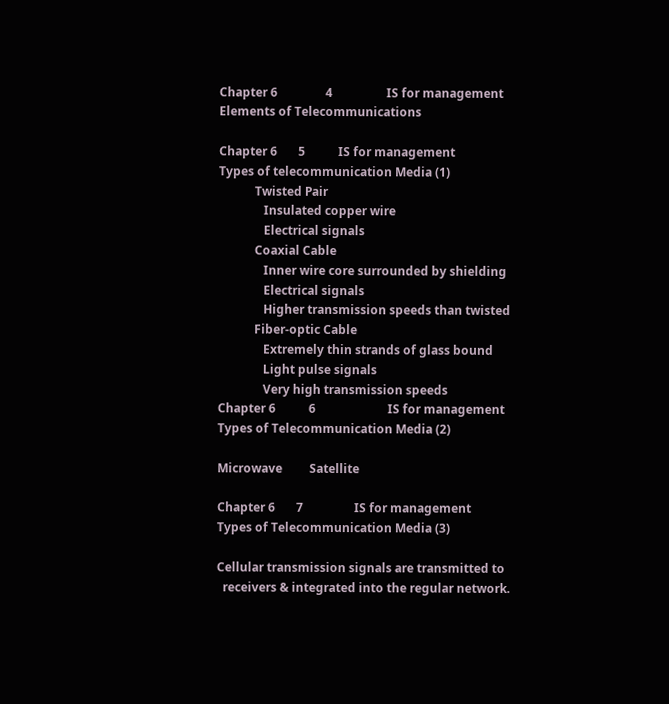Chapter 6                4                  IS for management
Elements of Telecommunications

Chapter 6       5           IS for management
Types of telecommunication Media (1)
            Twisted Pair
               Insulated copper wire
               Electrical signals
            Coaxial Cable
               Inner wire core surrounded by shielding
               Electrical signals
               Higher transmission speeds than twisted
            Fiber-optic Cable
               Extremely thin strands of glass bound
               Light pulse signals
               Very high transmission speeds
Chapter 6           6                        IS for management
Types of Telecommunication Media (2)

Microwave         Satellite

Chapter 6       7                 IS for management
Types of Telecommunication Media (3)

Cellular transmission signals are transmitted to
  receivers & integrated into the regular network.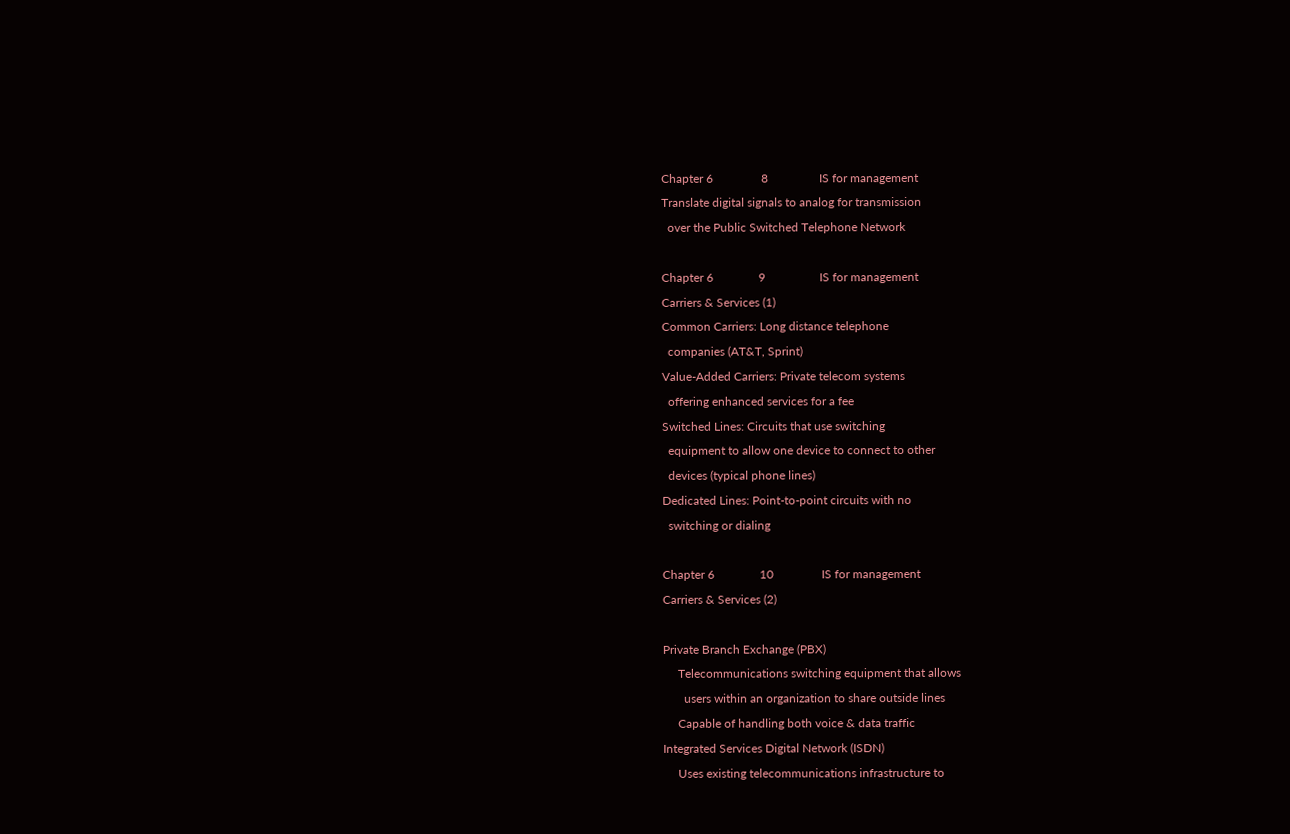Chapter 6                8                 IS for management
Translate digital signals to analog for transmission
  over the Public Switched Telephone Network

Chapter 6               9                  IS for management
Carriers & Services (1)
Common Carriers: Long distance telephone
  companies (AT&T, Sprint)
Value-Added Carriers: Private telecom systems
  offering enhanced services for a fee
Switched Lines: Circuits that use switching
  equipment to allow one device to connect to other
  devices (typical phone lines)
Dedicated Lines: Point-to-point circuits with no
  switching or dialing

Chapter 6               10                IS for management
Carriers & Services (2)

Private Branch Exchange (PBX)
     Telecommunications switching equipment that allows
       users within an organization to share outside lines
     Capable of handling both voice & data traffic
Integrated Services Digital Network (ISDN)
     Uses existing telecommunications infrastructure to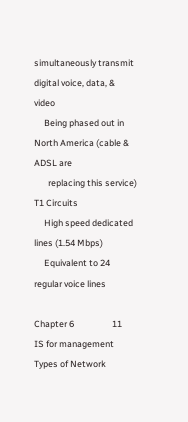simultaneously transmit digital voice, data, & video
     Being phased out in North America (cable & ADSL are
       replacing this service)
T1 Circuits
     High speed dedicated lines (1.54 Mbps)
     Equivalent to 24 regular voice lines

Chapter 6                   11                   IS for management
Types of Network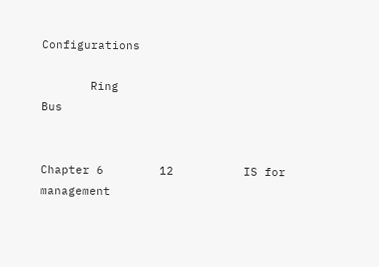Configurations

       Ring                       Bus


Chapter 6        12          IS for management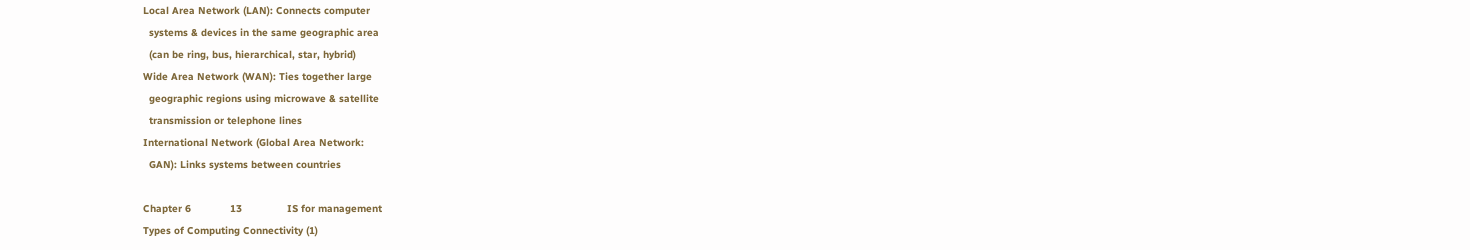Local Area Network (LAN): Connects computer
  systems & devices in the same geographic area
  (can be ring, bus, hierarchical, star, hybrid)
Wide Area Network (WAN): Ties together large
  geographic regions using microwave & satellite
  transmission or telephone lines
International Network (Global Area Network:
  GAN): Links systems between countries

Chapter 6             13               IS for management
Types of Computing Connectivity (1)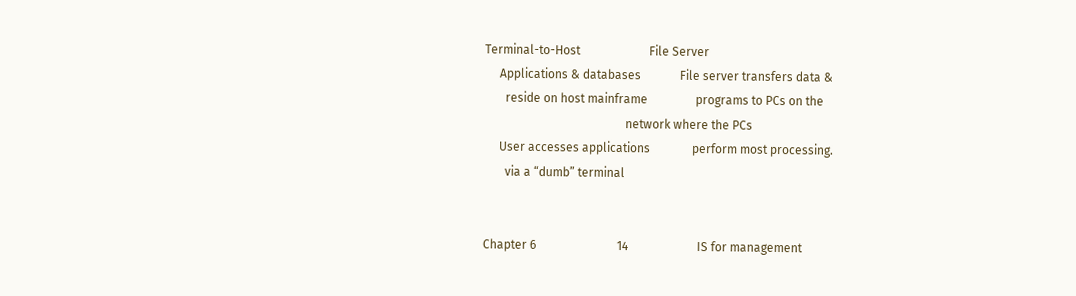Terminal-to-Host                       File Server
     Applications & databases             File server transfers data &
       reside on host mainframe                programs to PCs on the
                                               network where the PCs
     User accesses applications              perform most processing.
       via a “dumb” terminal


Chapter 6                           14                       IS for management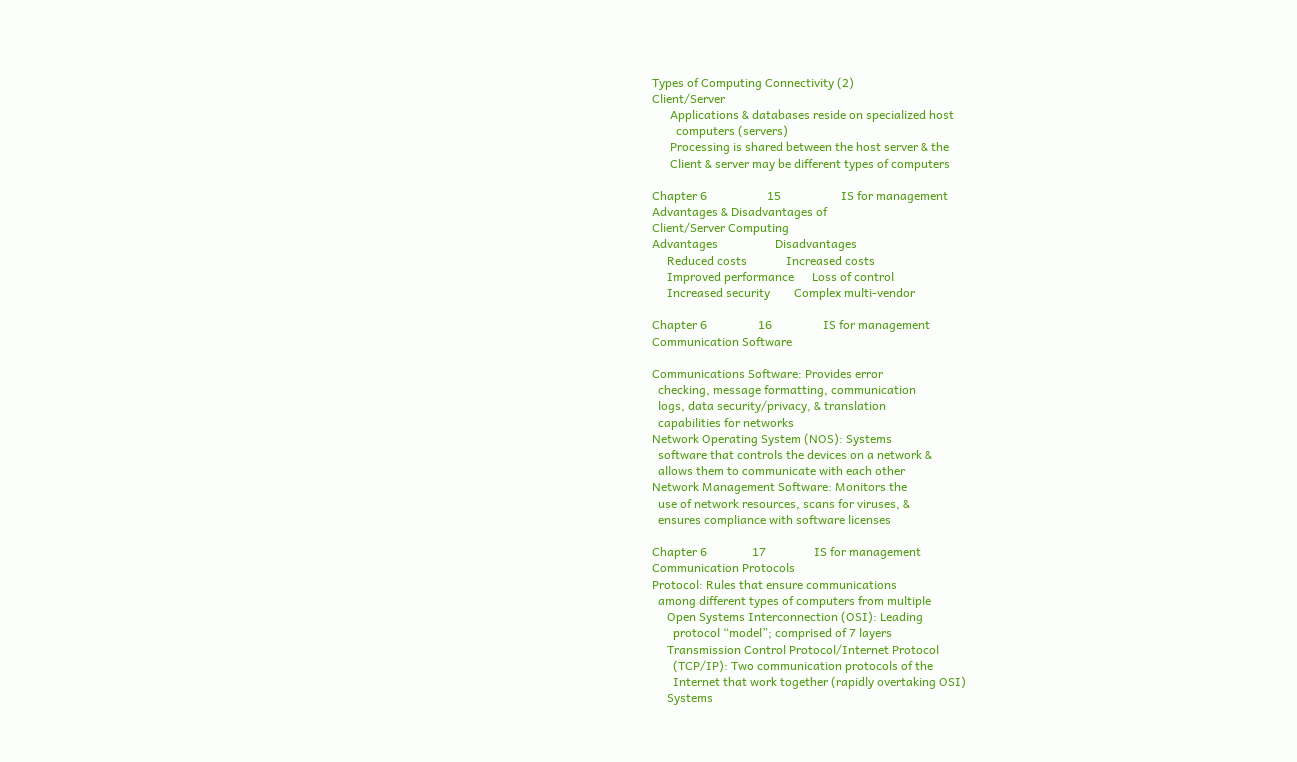Types of Computing Connectivity (2)
Client/Server
      Applications & databases reside on specialized host
        computers (servers)
      Processing is shared between the host server & the
      Client & server may be different types of computers

Chapter 6                    15                    IS for management
Advantages & Disadvantages of
Client/Server Computing
Advantages                   Disadvantages
     Reduced costs             Increased costs
     Improved performance      Loss of control
     Increased security        Complex multi-vendor

Chapter 6                 16                 IS for management
Communication Software

Communications Software: Provides error
  checking, message formatting, communication
  logs, data security/privacy, & translation
  capabilities for networks
Network Operating System (NOS): Systems
  software that controls the devices on a network &
  allows them to communicate with each other
Network Management Software: Monitors the
  use of network resources, scans for viruses, &
  ensures compliance with software licenses

Chapter 6               17                IS for management
Communication Protocols
Protocol: Rules that ensure communications
  among different types of computers from multiple
     Open Systems Interconnection (OSI): Leading
       protocol “model”; comprised of 7 layers
     Transmission Control Protocol/Internet Protocol
       (TCP/IP): Two communication protocols of the
       Internet that work together (rapidly overtaking OSI)
     Systems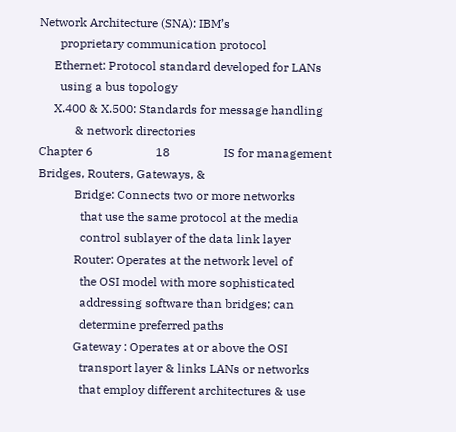Network Architecture (SNA): IBM’s
       proprietary communication protocol
     Ethernet: Protocol standard developed for LANs
       using a bus topology
     X.400 & X.500: Standards for message handling
            & network directories
Chapter 6                     18                  IS for management
Bridges, Routers, Gateways, &
            Bridge: Connects two or more networks
              that use the same protocol at the media
              control sublayer of the data link layer
            Router: Operates at the network level of
              the OSI model with more sophisticated
              addressing software than bridges; can
              determine preferred paths
            Gateway : Operates at or above the OSI
              transport layer & links LANs or networks
              that employ different architectures & use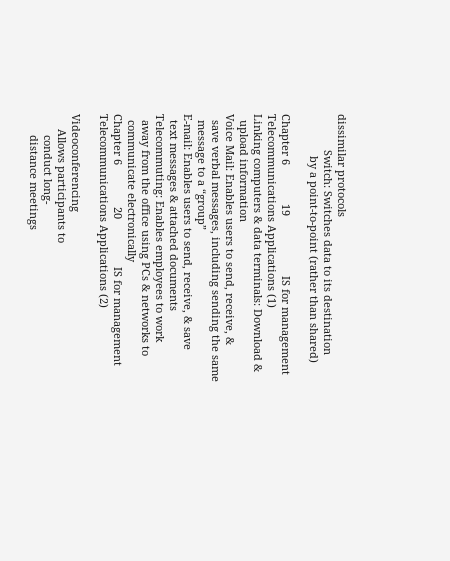dissimilar protocols
            Switch: Switches data to its destination
              by a point-to-point (rather than shared)

Chapter 6             19                    IS for management
Telecommunications Applications (1)
Linking computers & data terminals: Download &
  upload information
Voice Mail: Enables users to send, receive, &
  save verbal messages, including sending the same
  message to a “group”
E-mail: Enables users to send, receive, & save
  text messages & attached documents
Telecommuting: Enables employees to work
  away from the office using PCs & networks to
  communicate electronically
Chapter 6              20                IS for management
Telecommunications Applications (2)

Videoconferencing
     Allows participants to
       conduct long-
       distance meetings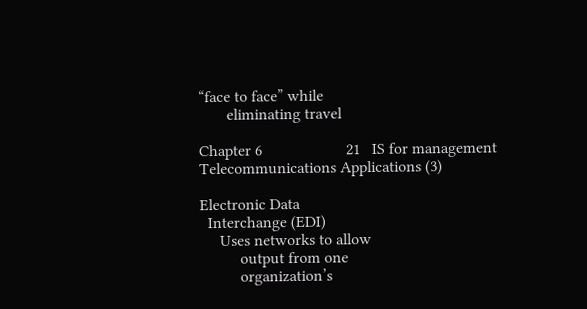“face to face” while
       eliminating travel

Chapter 6                     21   IS for management
Telecommunications Applications (3)

Electronic Data
  Interchange (EDI)
     Uses networks to allow
          output from one
          organization’s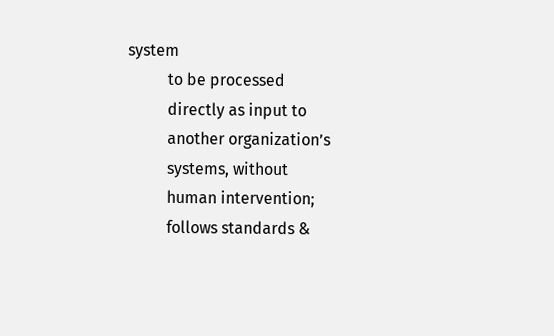system
          to be processed
          directly as input to
          another organization’s
          systems, without
          human intervention;
          follows standards &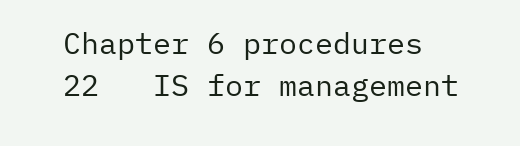Chapter 6 procedures             22   IS for management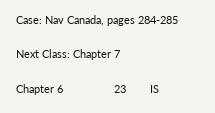Case: Nav Canada, pages 284-285

Next Class: Chapter 7

Chapter 6                 23        IS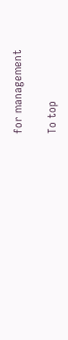for management

To top